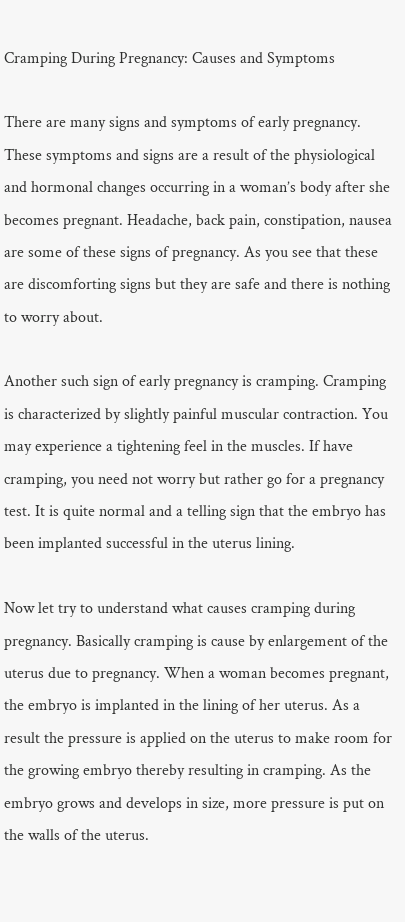Cramping During Pregnancy: Causes and Symptoms

There are many signs and symptoms of early pregnancy. These symptoms and signs are a result of the physiological and hormonal changes occurring in a woman’s body after she becomes pregnant. Headache, back pain, constipation, nausea are some of these signs of pregnancy. As you see that these are discomforting signs but they are safe and there is nothing to worry about.

Another such sign of early pregnancy is cramping. Cramping is characterized by slightly painful muscular contraction. You may experience a tightening feel in the muscles. If have cramping, you need not worry but rather go for a pregnancy test. It is quite normal and a telling sign that the embryo has been implanted successful in the uterus lining.

Now let try to understand what causes cramping during pregnancy. Basically cramping is cause by enlargement of the uterus due to pregnancy. When a woman becomes pregnant, the embryo is implanted in the lining of her uterus. As a result the pressure is applied on the uterus to make room for the growing embryo thereby resulting in cramping. As the embryo grows and develops in size, more pressure is put on the walls of the uterus.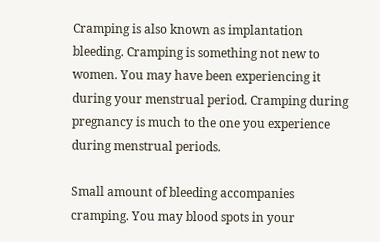Cramping is also known as implantation bleeding. Cramping is something not new to women. You may have been experiencing it during your menstrual period. Cramping during pregnancy is much to the one you experience during menstrual periods.

Small amount of bleeding accompanies cramping. You may blood spots in your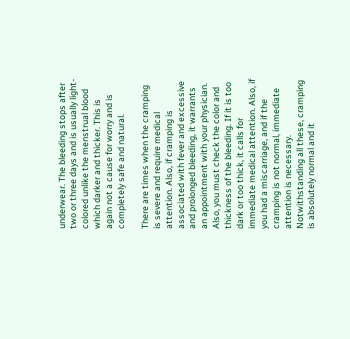underwear. The bleeding stops after two or three days and is usually light-colored unlike the menstrual blood which darker and thicker. This is again not a cause for worry and is completely safe and natural.

There are times when the cramping is severe and require medical attention. Also, if cramping is associated with fever and excessive and prolonged bleeding, it warrants an appointment with your physician. Also, you must check the color and thickness of the bleeding. If it is too dark or too thick, it calls for immediate medical attention. Also, if you had a miscarriage, and if the cramping is not normal, immediate attention is necessary. Notwithstanding all these, cramping is absolutely normal and it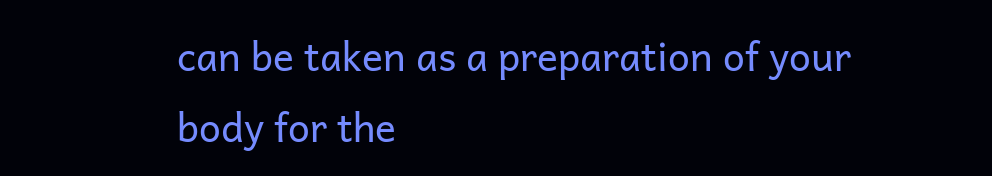can be taken as a preparation of your body for the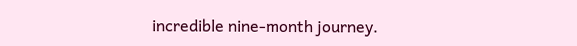incredible nine-month journey.